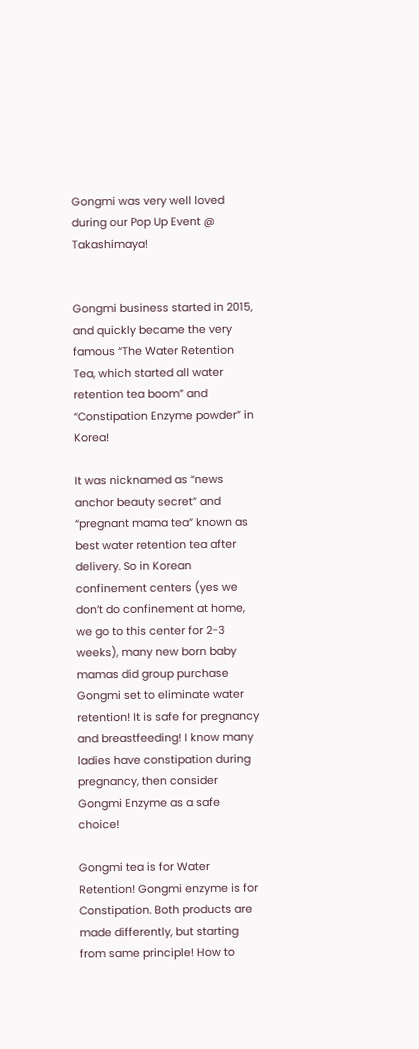Gongmi was very well loved during our Pop Up Event @ Takashimaya!


Gongmi business started in 2015, and quickly became the very famous “The Water Retention Tea, which started all water retention tea boom” and “Constipation Enzyme powder” in Korea!

It was nicknamed as “news anchor beauty secret” and “pregnant mama tea” known as best water retention tea after delivery. So in Korean confinement centers (yes we don’t do confinement at home, we go to this center for 2-3 weeks), many new born baby mamas did group purchase Gongmi set to eliminate water retention! It is safe for pregnancy and breastfeeding! I know many ladies have constipation during pregnancy, then consider Gongmi Enzyme as a safe choice!

Gongmi tea is for Water Retention! Gongmi enzyme is for Constipation. Both products are made differently, but starting from same principle! How to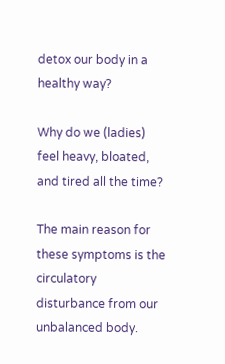detox our body in a healthy way?

Why do we (ladies) feel heavy, bloated, and tired all the time?

The main reason for these symptoms is the circulatory disturbance from our unbalanced body.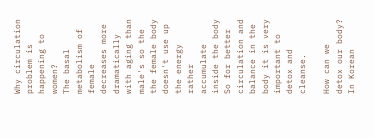Why circulation problem is happening to women?
The basal metabolism of female decreases more dramatically with aging than male's so the the female body doesn't use up the energy rather accumulate inside the body So for better circulation and balance in the body it is very important to detox and cleanse.

How can we detox our body?
In Korean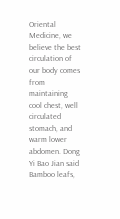Oriental Medicine, we believe the best circulation of our body comes from maintaining cool chest, well circulated stomach, and warm lower abdomen. Dong Yi Bao Jian said Bamboo leafs,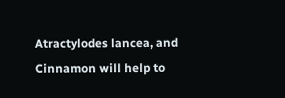Atractylodes lancea, and Cinnamon will help to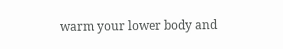warm your lower body and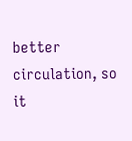better circulation, so it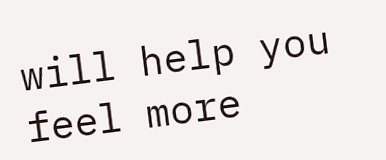will help you feel more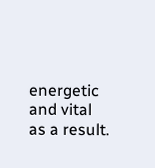energetic and vital as a result.